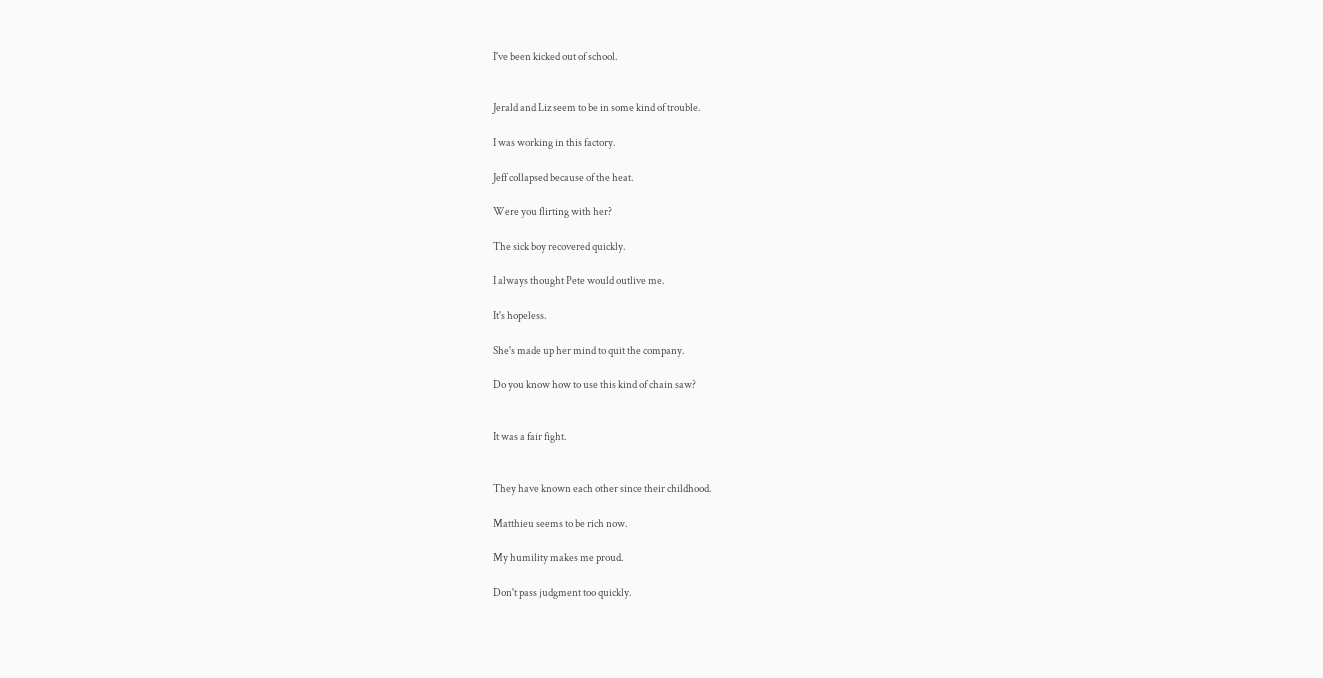I've been kicked out of school.


Jerald and Liz seem to be in some kind of trouble.

I was working in this factory.

Jeff collapsed because of the heat.

Were you flirting with her?

The sick boy recovered quickly.

I always thought Pete would outlive me.

It's hopeless.

She's made up her mind to quit the company.

Do you know how to use this kind of chain saw?


It was a fair fight.


They have known each other since their childhood.

Matthieu seems to be rich now.

My humility makes me proud.

Don't pass judgment too quickly.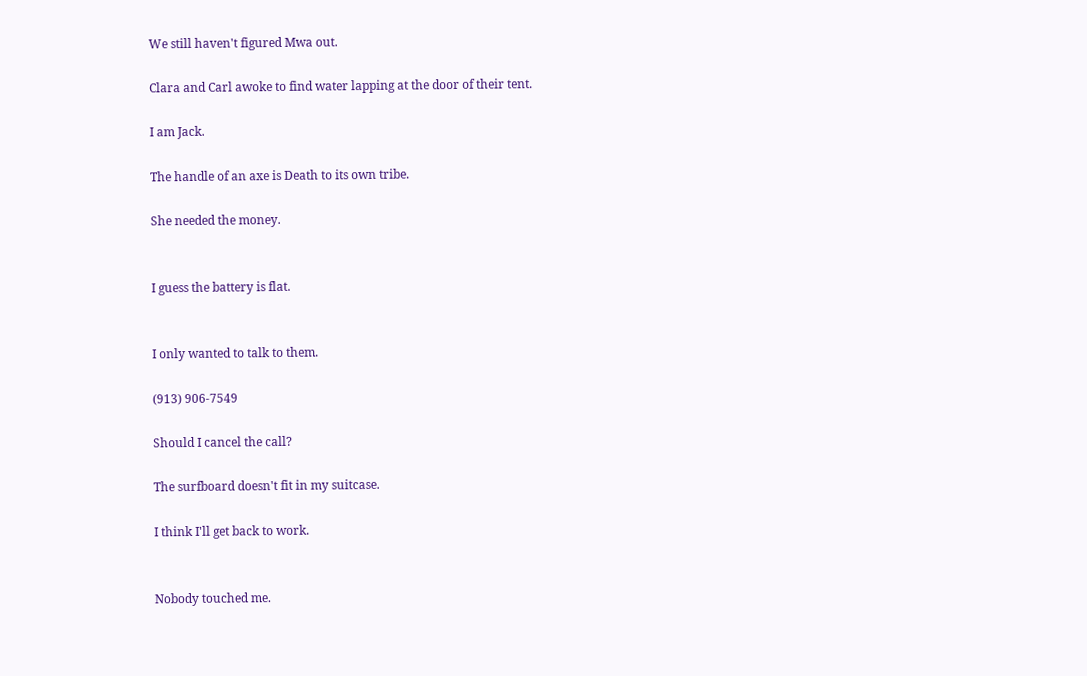We still haven't figured Mwa out.

Clara and Carl awoke to find water lapping at the door of their tent.

I am Jack.

The handle of an axe is Death to its own tribe.

She needed the money.


I guess the battery is flat.


I only wanted to talk to them.

(913) 906-7549

Should I cancel the call?

The surfboard doesn't fit in my suitcase.

I think I'll get back to work.


Nobody touched me.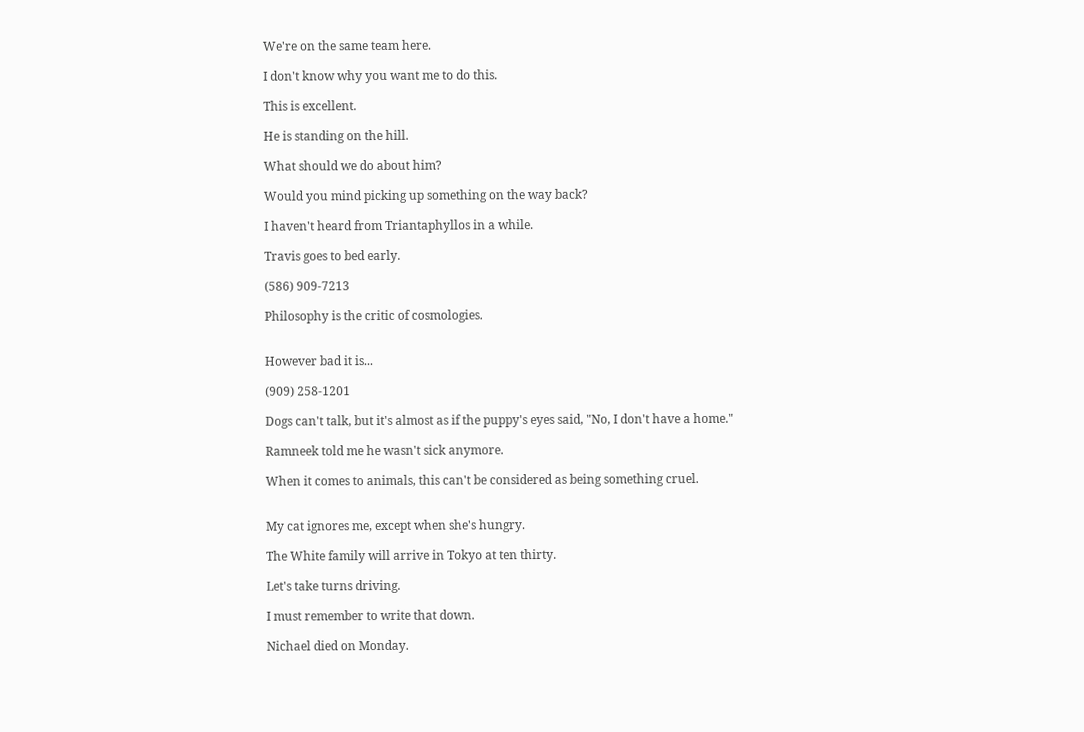We're on the same team here.

I don't know why you want me to do this.

This is excellent.

He is standing on the hill.

What should we do about him?

Would you mind picking up something on the way back?

I haven't heard from Triantaphyllos in a while.

Travis goes to bed early.

(586) 909-7213

Philosophy is the critic of cosmologies.


However bad it is...

(909) 258-1201

Dogs can't talk, but it's almost as if the puppy's eyes said, "No, I don't have a home."

Ramneek told me he wasn't sick anymore.

When it comes to animals, this can't be considered as being something cruel.


My cat ignores me, except when she's hungry.

The White family will arrive in Tokyo at ten thirty.

Let's take turns driving.

I must remember to write that down.

Nichael died on Monday.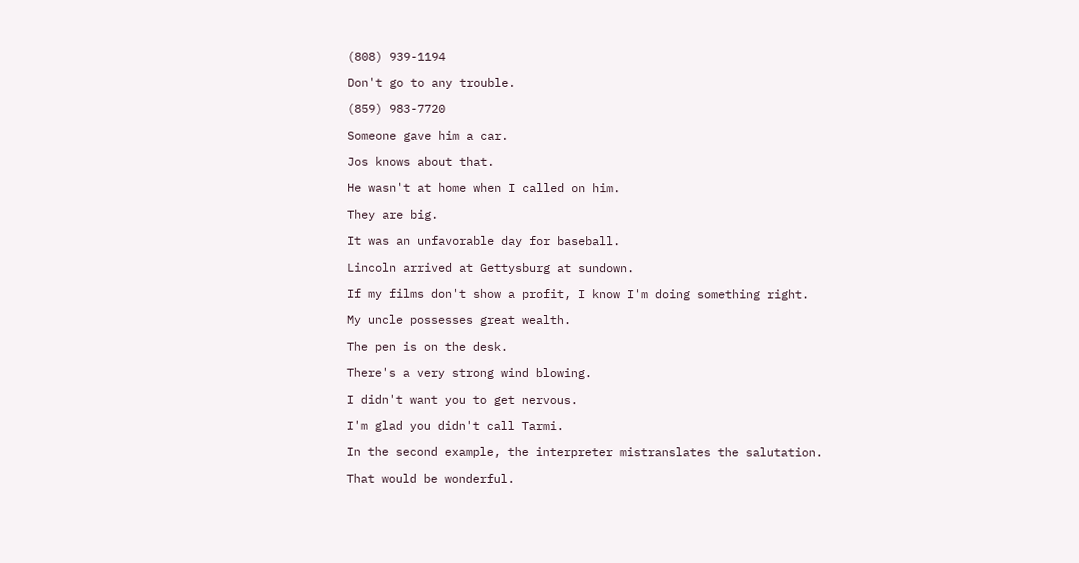(808) 939-1194

Don't go to any trouble.

(859) 983-7720

Someone gave him a car.

Jos knows about that.

He wasn't at home when I called on him.

They are big.

It was an unfavorable day for baseball.

Lincoln arrived at Gettysburg at sundown.

If my films don't show a profit, I know I'm doing something right.

My uncle possesses great wealth.

The pen is on the desk.

There's a very strong wind blowing.

I didn't want you to get nervous.

I'm glad you didn't call Tarmi.

In the second example, the interpreter mistranslates the salutation.

That would be wonderful.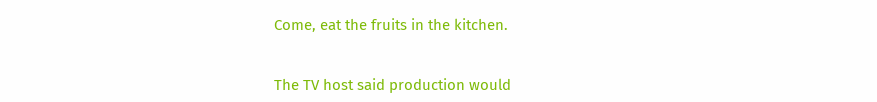Come, eat the fruits in the kitchen.


The TV host said production would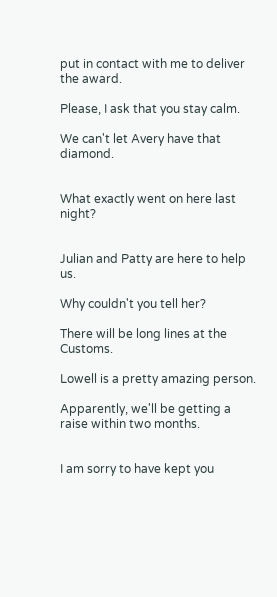put in contact with me to deliver the award.

Please, I ask that you stay calm.

We can't let Avery have that diamond.


What exactly went on here last night?


Julian and Patty are here to help us.

Why couldn't you tell her?

There will be long lines at the Customs.

Lowell is a pretty amazing person.

Apparently, we'll be getting a raise within two months.


I am sorry to have kept you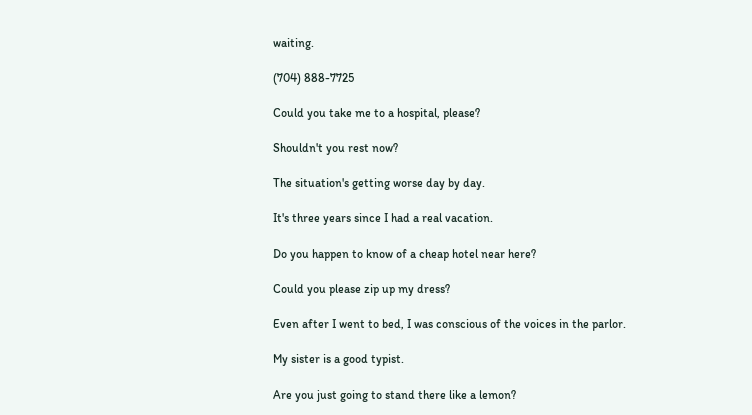waiting.

(704) 888-7725

Could you take me to a hospital, please?

Shouldn't you rest now?

The situation's getting worse day by day.

It's three years since I had a real vacation.

Do you happen to know of a cheap hotel near here?

Could you please zip up my dress?

Even after I went to bed, I was conscious of the voices in the parlor.

My sister is a good typist.

Are you just going to stand there like a lemon?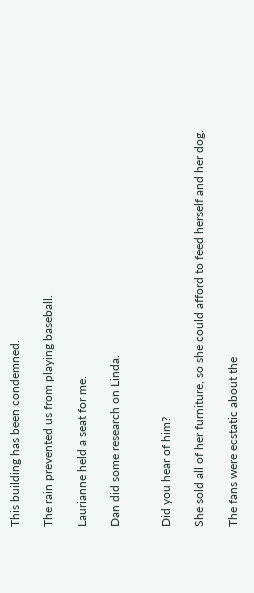This building has been condemned.

The rain prevented us from playing baseball.

Laurianne held a seat for me.

Dan did some research on Linda.


Did you hear of him?

She sold all of her furniture, so she could afford to feed herself and her dog.

The fans were ecstatic about the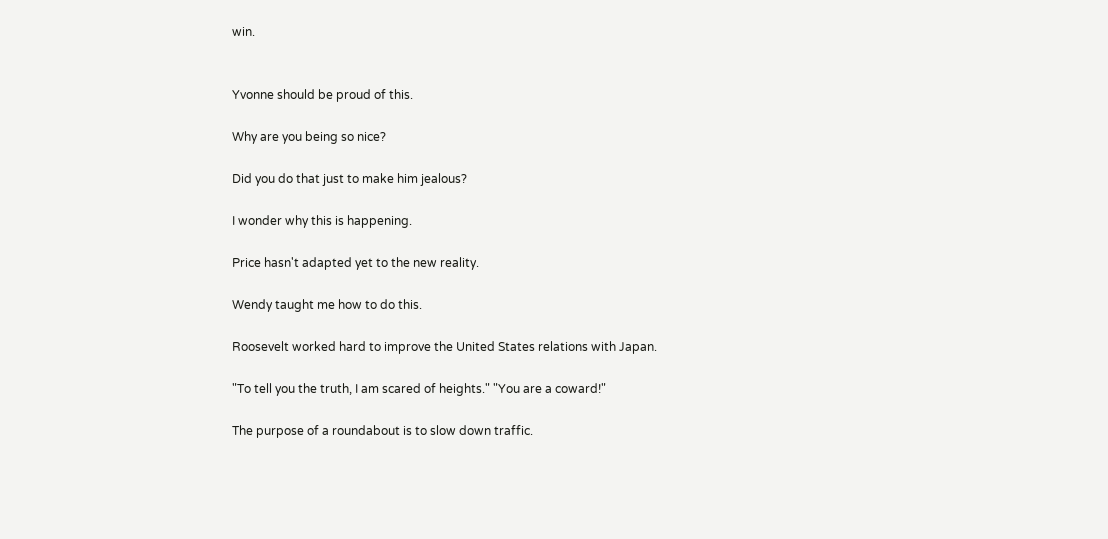win.


Yvonne should be proud of this.

Why are you being so nice?

Did you do that just to make him jealous?

I wonder why this is happening.

Price hasn't adapted yet to the new reality.

Wendy taught me how to do this.

Roosevelt worked hard to improve the United States relations with Japan.

"To tell you the truth, I am scared of heights." "You are a coward!"

The purpose of a roundabout is to slow down traffic.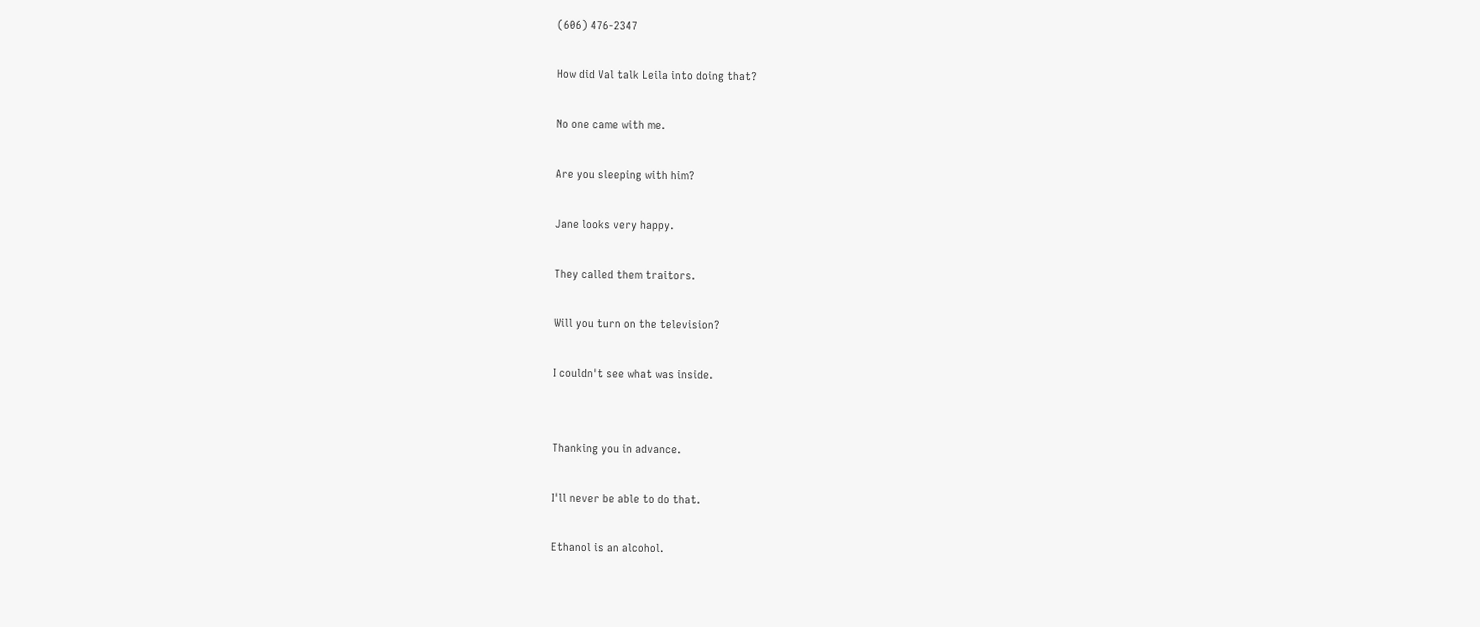(606) 476-2347

How did Val talk Leila into doing that?

No one came with me.

Are you sleeping with him?

Jane looks very happy.

They called them traitors.

Will you turn on the television?

I couldn't see what was inside.


Thanking you in advance.

I'll never be able to do that.

Ethanol is an alcohol.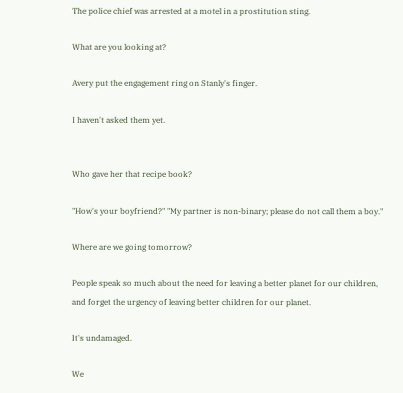The police chief was arrested at a motel in a prostitution sting.

What are you looking at?

Avery put the engagement ring on Stanly's finger.

I haven't asked them yet.


Who gave her that recipe book?

"How's your boyfriend?" "My partner is non-binary; please do not call them a boy."

Where are we going tomorrow?

People speak so much about the need for leaving a better planet for our children, and forget the urgency of leaving better children for our planet.

It's undamaged.

We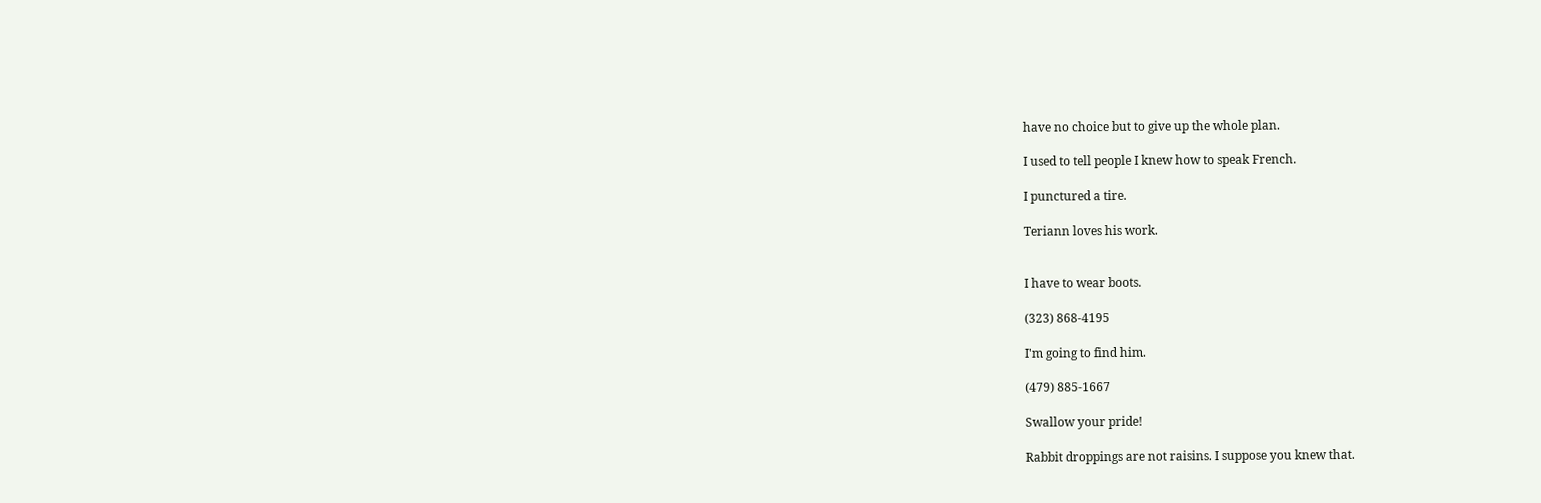have no choice but to give up the whole plan.

I used to tell people I knew how to speak French.

I punctured a tire.

Teriann loves his work.


I have to wear boots.

(323) 868-4195

I'm going to find him.

(479) 885-1667

Swallow your pride!

Rabbit droppings are not raisins. I suppose you knew that.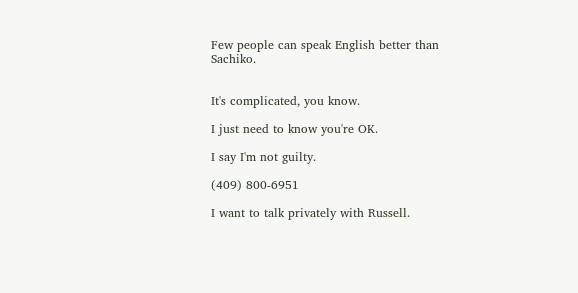Few people can speak English better than Sachiko.


It's complicated, you know.

I just need to know you're OK.

I say I'm not guilty.

(409) 800-6951

I want to talk privately with Russell.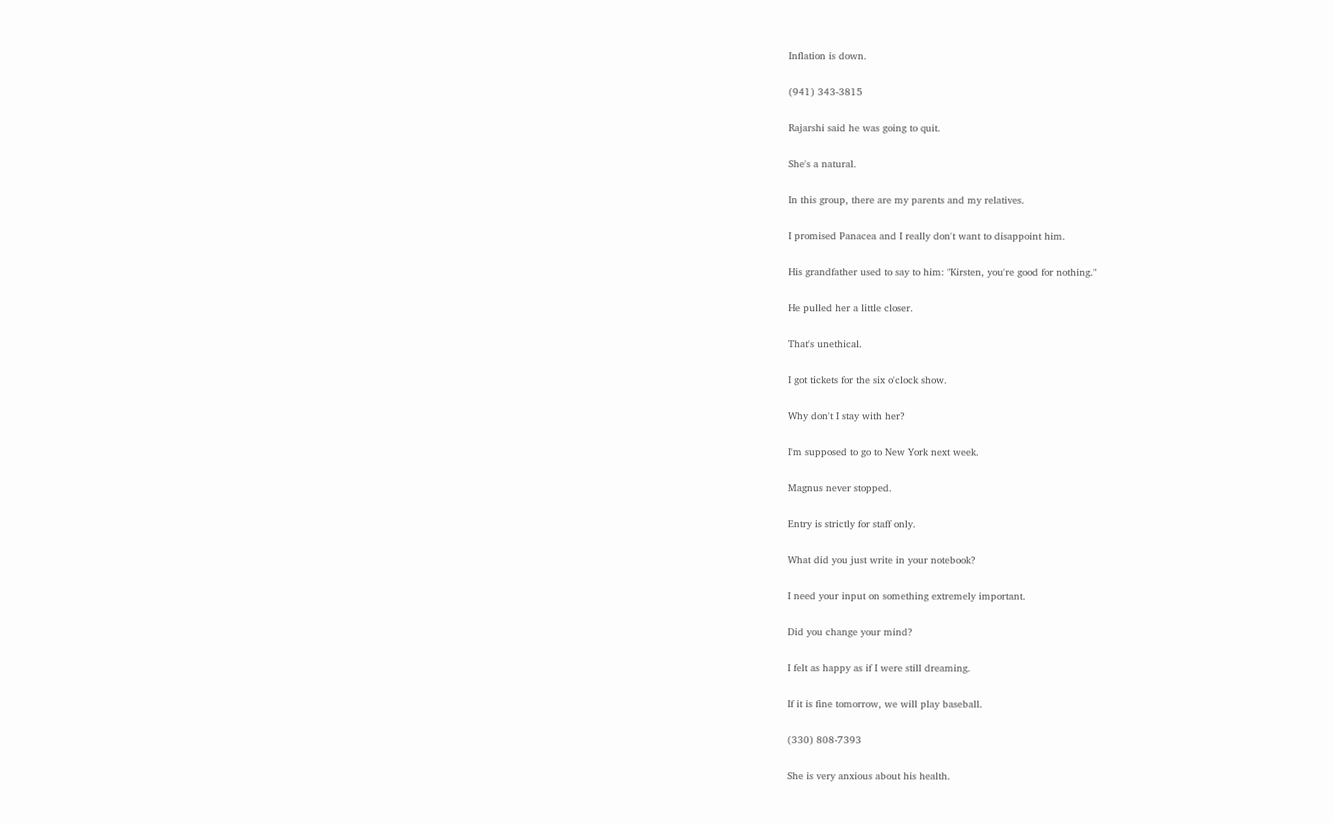Inflation is down.

(941) 343-3815

Rajarshi said he was going to quit.

She's a natural.

In this group, there are my parents and my relatives.

I promised Panacea and I really don't want to disappoint him.

His grandfather used to say to him: "Kirsten, you're good for nothing."

He pulled her a little closer.

That's unethical.

I got tickets for the six o'clock show.

Why don't I stay with her?

I'm supposed to go to New York next week.

Magnus never stopped.

Entry is strictly for staff only.

What did you just write in your notebook?

I need your input on something extremely important.

Did you change your mind?

I felt as happy as if I were still dreaming.

If it is fine tomorrow, we will play baseball.

(330) 808-7393

She is very anxious about his health.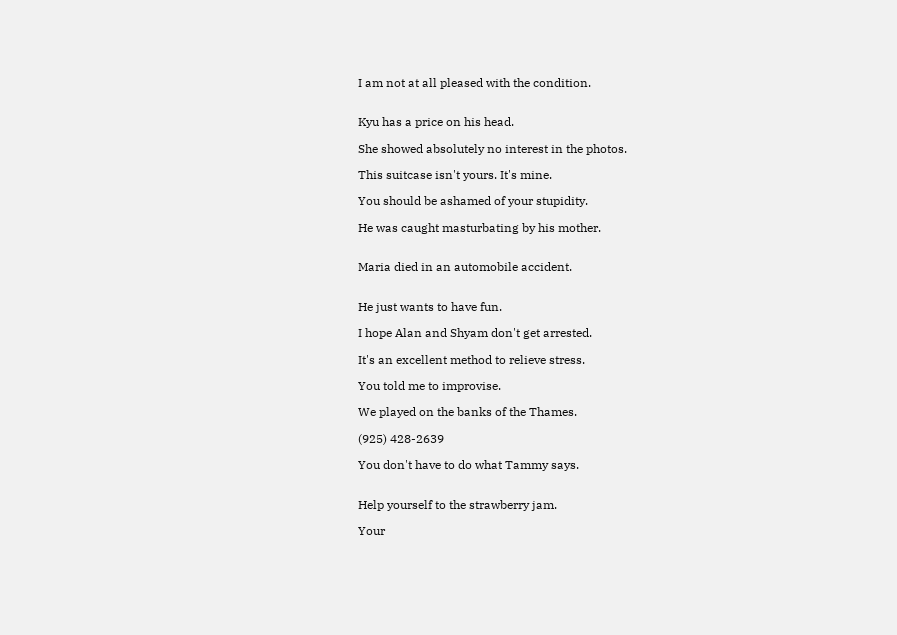I am not at all pleased with the condition.


Kyu has a price on his head.

She showed absolutely no interest in the photos.

This suitcase isn't yours. It's mine.

You should be ashamed of your stupidity.

He was caught masturbating by his mother.


Maria died in an automobile accident.


He just wants to have fun.

I hope Alan and Shyam don't get arrested.

It's an excellent method to relieve stress.

You told me to improvise.

We played on the banks of the Thames.

(925) 428-2639

You don't have to do what Tammy says.


Help yourself to the strawberry jam.

Your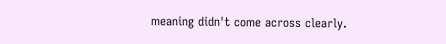meaning didn't come across clearly.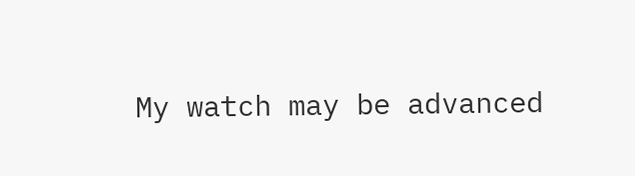My watch may be advanced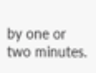by one or two minutes.